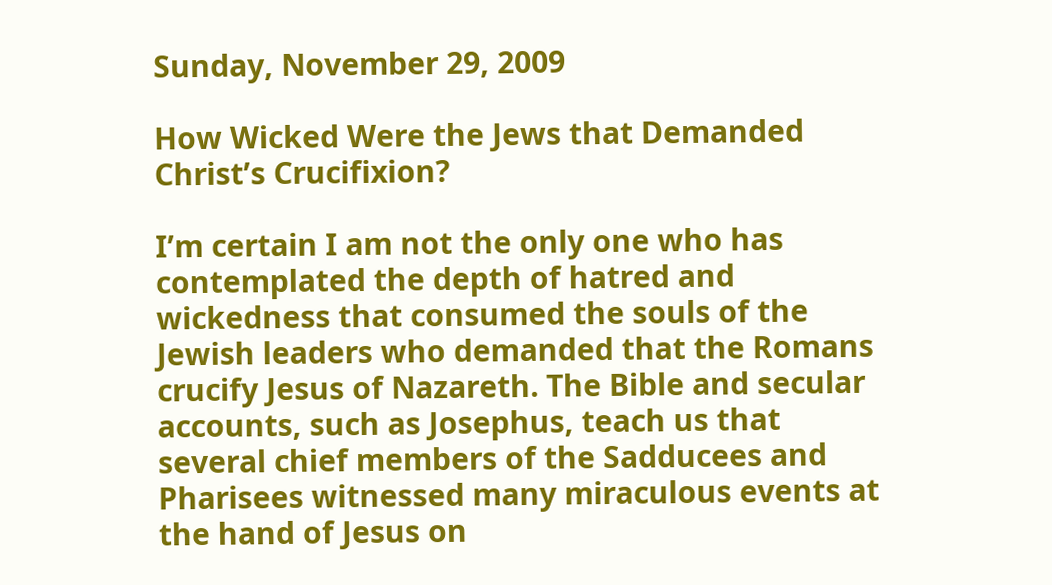Sunday, November 29, 2009

How Wicked Were the Jews that Demanded Christ’s Crucifixion?

I’m certain I am not the only one who has contemplated the depth of hatred and wickedness that consumed the souls of the Jewish leaders who demanded that the Romans crucify Jesus of Nazareth. The Bible and secular accounts, such as Josephus, teach us that several chief members of the Sadducees and Pharisees witnessed many miraculous events at the hand of Jesus on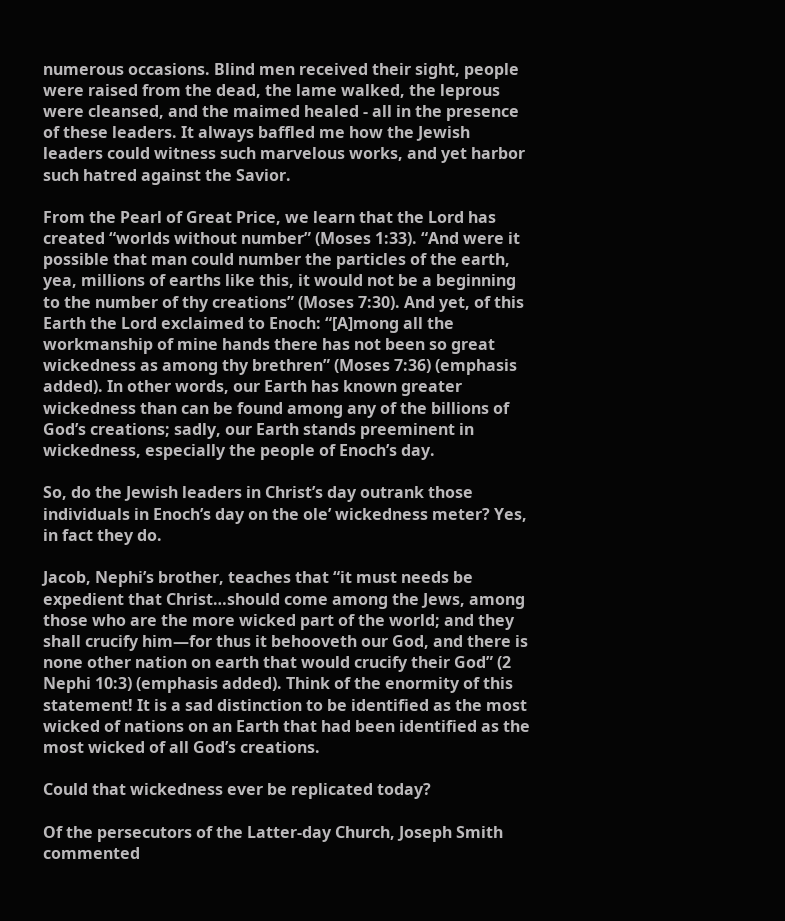numerous occasions. Blind men received their sight, people were raised from the dead, the lame walked, the leprous were cleansed, and the maimed healed - all in the presence of these leaders. It always baffled me how the Jewish leaders could witness such marvelous works, and yet harbor such hatred against the Savior.

From the Pearl of Great Price, we learn that the Lord has created “worlds without number” (Moses 1:33). “And were it possible that man could number the particles of the earth, yea, millions of earths like this, it would not be a beginning to the number of thy creations” (Moses 7:30). And yet, of this Earth the Lord exclaimed to Enoch: “[A]mong all the workmanship of mine hands there has not been so great wickedness as among thy brethren” (Moses 7:36) (emphasis added). In other words, our Earth has known greater wickedness than can be found among any of the billions of God’s creations; sadly, our Earth stands preeminent in wickedness, especially the people of Enoch’s day.

So, do the Jewish leaders in Christ’s day outrank those individuals in Enoch’s day on the ole’ wickedness meter? Yes, in fact they do.

Jacob, Nephi’s brother, teaches that “it must needs be expedient that Christ…should come among the Jews, among those who are the more wicked part of the world; and they shall crucify him—for thus it behooveth our God, and there is none other nation on earth that would crucify their God” (2 Nephi 10:3) (emphasis added). Think of the enormity of this statement! It is a sad distinction to be identified as the most wicked of nations on an Earth that had been identified as the most wicked of all God’s creations.

Could that wickedness ever be replicated today?

Of the persecutors of the Latter-day Church, Joseph Smith commented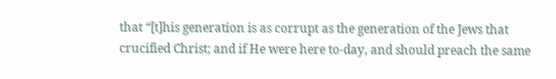that “[t]his generation is as corrupt as the generation of the Jews that crucified Christ; and if He were here to-day, and should preach the same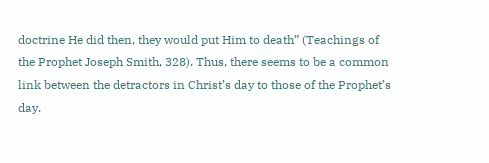doctrine He did then, they would put Him to death” (Teachings of the Prophet Joseph Smith, 328). Thus, there seems to be a common link between the detractors in Christ’s day to those of the Prophet’s day.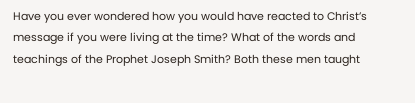Have you ever wondered how you would have reacted to Christ’s message if you were living at the time? What of the words and teachings of the Prophet Joseph Smith? Both these men taught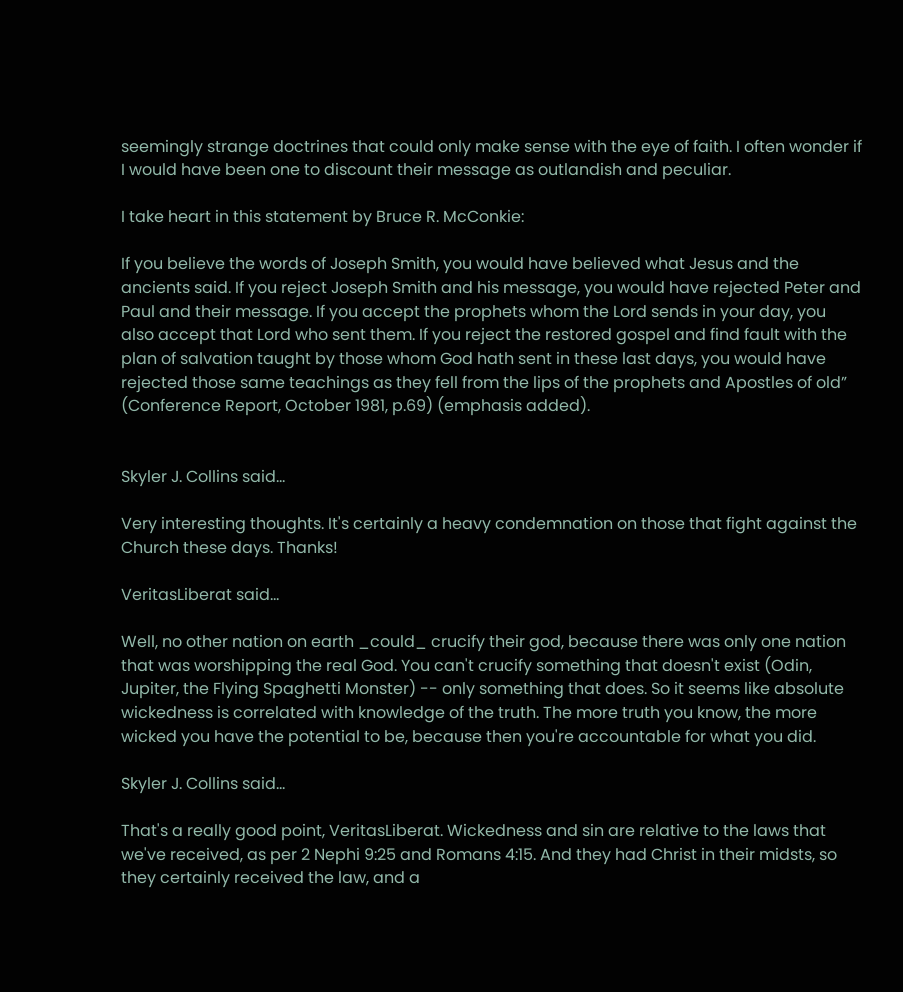seemingly strange doctrines that could only make sense with the eye of faith. I often wonder if I would have been one to discount their message as outlandish and peculiar.

I take heart in this statement by Bruce R. McConkie:

If you believe the words of Joseph Smith, you would have believed what Jesus and the ancients said. If you reject Joseph Smith and his message, you would have rejected Peter and Paul and their message. If you accept the prophets whom the Lord sends in your day, you also accept that Lord who sent them. If you reject the restored gospel and find fault with the plan of salvation taught by those whom God hath sent in these last days, you would have rejected those same teachings as they fell from the lips of the prophets and Apostles of old” (Conference Report, October 1981, p.69) (emphasis added).


Skyler J. Collins said...

Very interesting thoughts. It's certainly a heavy condemnation on those that fight against the Church these days. Thanks!

VeritasLiberat said...

Well, no other nation on earth _could_ crucify their god, because there was only one nation that was worshipping the real God. You can't crucify something that doesn't exist (Odin, Jupiter, the Flying Spaghetti Monster) -- only something that does. So it seems like absolute wickedness is correlated with knowledge of the truth. The more truth you know, the more wicked you have the potential to be, because then you're accountable for what you did.

Skyler J. Collins said...

That's a really good point, VeritasLiberat. Wickedness and sin are relative to the laws that we've received, as per 2 Nephi 9:25 and Romans 4:15. And they had Christ in their midsts, so they certainly received the law, and a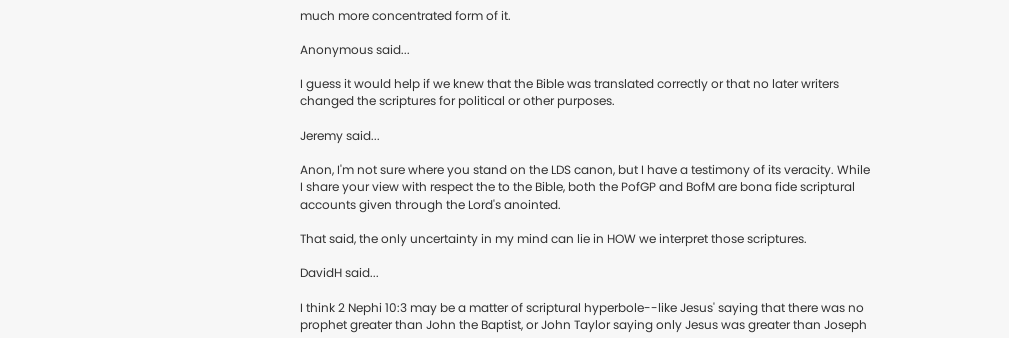much more concentrated form of it.

Anonymous said...

I guess it would help if we knew that the Bible was translated correctly or that no later writers changed the scriptures for political or other purposes.

Jeremy said...

Anon, I'm not sure where you stand on the LDS canon, but I have a testimony of its veracity. While I share your view with respect the to the Bible, both the PofGP and BofM are bona fide scriptural accounts given through the Lord's anointed.

That said, the only uncertainty in my mind can lie in HOW we interpret those scriptures.

DavidH said...

I think 2 Nephi 10:3 may be a matter of scriptural hyperbole--like Jesus' saying that there was no prophet greater than John the Baptist, or John Taylor saying only Jesus was greater than Joseph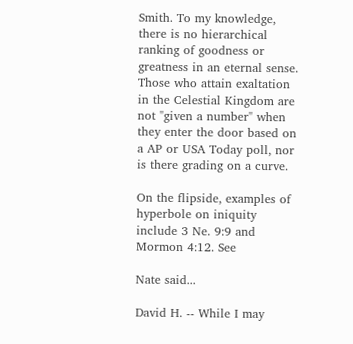Smith. To my knowledge, there is no hierarchical ranking of goodness or greatness in an eternal sense. Those who attain exaltation in the Celestial Kingdom are not "given a number" when they enter the door based on a AP or USA Today poll, nor is there grading on a curve.

On the flipside, examples of hyperbole on iniquity include 3 Ne. 9:9 and Mormon 4:12. See

Nate said...

David H. -- While I may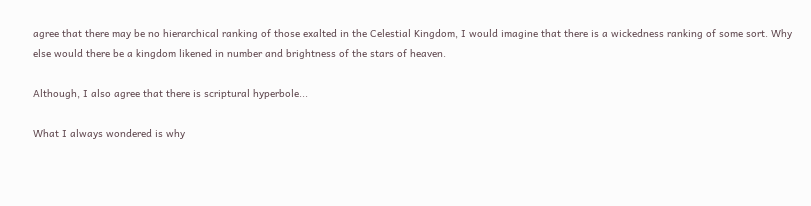agree that there may be no hierarchical ranking of those exalted in the Celestial Kingdom, I would imagine that there is a wickedness ranking of some sort. Why else would there be a kingdom likened in number and brightness of the stars of heaven.

Although, I also agree that there is scriptural hyperbole...

What I always wondered is why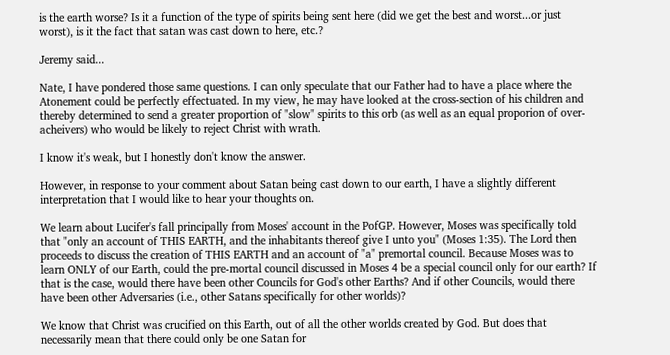is the earth worse? Is it a function of the type of spirits being sent here (did we get the best and worst...or just worst), is it the fact that satan was cast down to here, etc.?

Jeremy said...

Nate, I have pondered those same questions. I can only speculate that our Father had to have a place where the Atonement could be perfectly effectuated. In my view, he may have looked at the cross-section of his children and thereby determined to send a greater proportion of "slow" spirits to this orb (as well as an equal proporion of over-acheivers) who would be likely to reject Christ with wrath.

I know it's weak, but I honestly don't know the answer.

However, in response to your comment about Satan being cast down to our earth, I have a slightly different interpretation that I would like to hear your thoughts on.

We learn about Lucifer's fall principally from Moses' account in the PofGP. However, Moses was specifically told that "only an account of THIS EARTH, and the inhabitants thereof give I unto you" (Moses 1:35). The Lord then proceeds to discuss the creation of THIS EARTH and an account of "a" premortal council. Because Moses was to learn ONLY of our Earth, could the pre-mortal council discussed in Moses 4 be a special council only for our earth? If that is the case, would there have been other Councils for God's other Earths? And if other Councils, would there have been other Adversaries (i.e., other Satans specifically for other worlds)?

We know that Christ was crucified on this Earth, out of all the other worlds created by God. But does that necessarily mean that there could only be one Satan for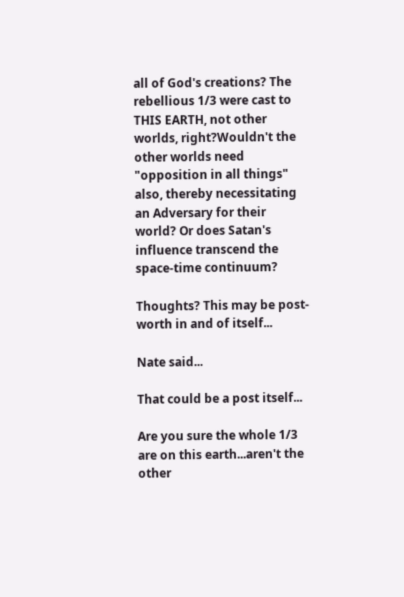all of God's creations? The rebellious 1/3 were cast to THIS EARTH, not other worlds, right?Wouldn't the other worlds need "opposition in all things" also, thereby necessitating an Adversary for their world? Or does Satan's influence transcend the space-time continuum?

Thoughts? This may be post-worth in and of itself...

Nate said...

That could be a post itself...

Are you sure the whole 1/3 are on this earth...aren't the other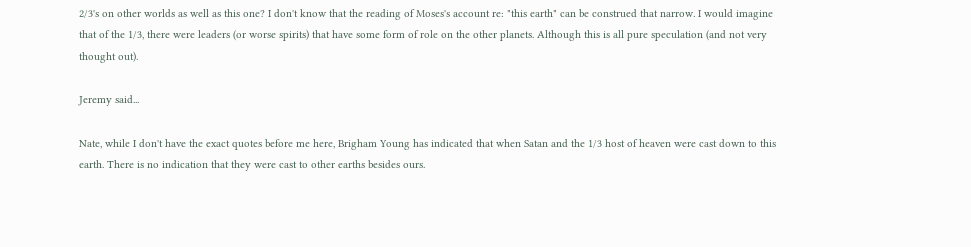2/3's on other worlds as well as this one? I don't know that the reading of Moses's account re: "this earth" can be construed that narrow. I would imagine that of the 1/3, there were leaders (or worse spirits) that have some form of role on the other planets. Although this is all pure speculation (and not very thought out).

Jeremy said...

Nate, while I don't have the exact quotes before me here, Brigham Young has indicated that when Satan and the 1/3 host of heaven were cast down to this earth. There is no indication that they were cast to other earths besides ours.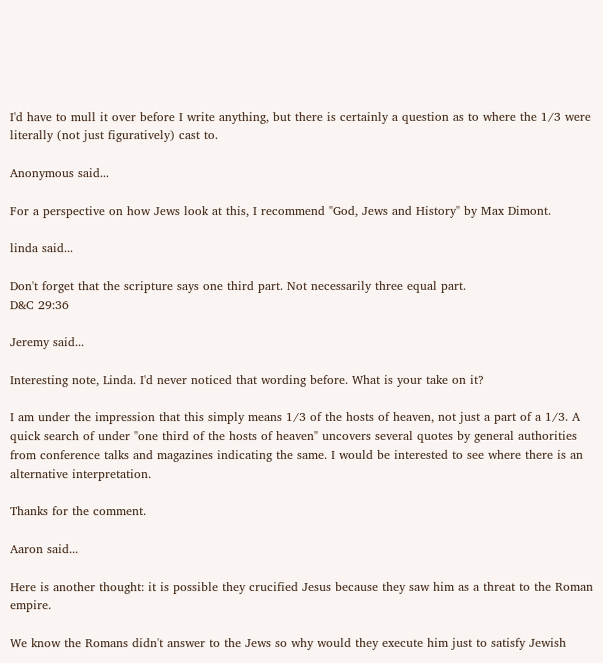I'd have to mull it over before I write anything, but there is certainly a question as to where the 1/3 were literally (not just figuratively) cast to.

Anonymous said...

For a perspective on how Jews look at this, I recommend "God, Jews and History" by Max Dimont.

linda said...

Don't forget that the scripture says one third part. Not necessarily three equal part.
D&C 29:36

Jeremy said...

Interesting note, Linda. I'd never noticed that wording before. What is your take on it?

I am under the impression that this simply means 1/3 of the hosts of heaven, not just a part of a 1/3. A quick search of under "one third of the hosts of heaven" uncovers several quotes by general authorities from conference talks and magazines indicating the same. I would be interested to see where there is an alternative interpretation.

Thanks for the comment.

Aaron said...

Here is another thought: it is possible they crucified Jesus because they saw him as a threat to the Roman empire.

We know the Romans didn't answer to the Jews so why would they execute him just to satisfy Jewish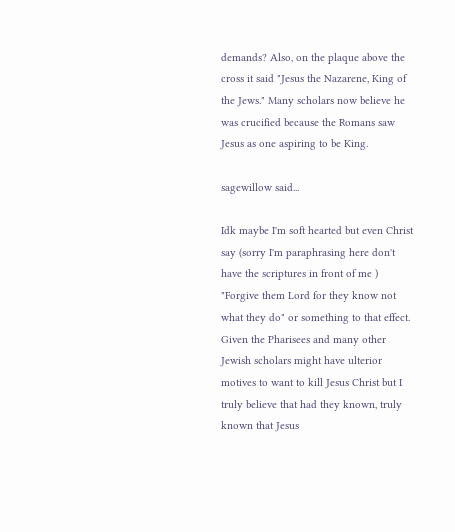demands? Also, on the plaque above the cross it said "Jesus the Nazarene, King of the Jews." Many scholars now believe he was crucified because the Romans saw Jesus as one aspiring to be King.

sagewillow said...

Idk maybe I'm soft hearted but even Christ say (sorry I'm paraphrasing here don't have the scriptures in front of me ) "Forgive them Lord for they know not what they do" or something to that effect.
Given the Pharisees and many other Jewish scholars might have ulterior motives to want to kill Jesus Christ but I truly believe that had they known, truly known that Jesus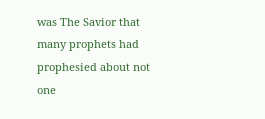was The Savior that many prophets had prophesied about not one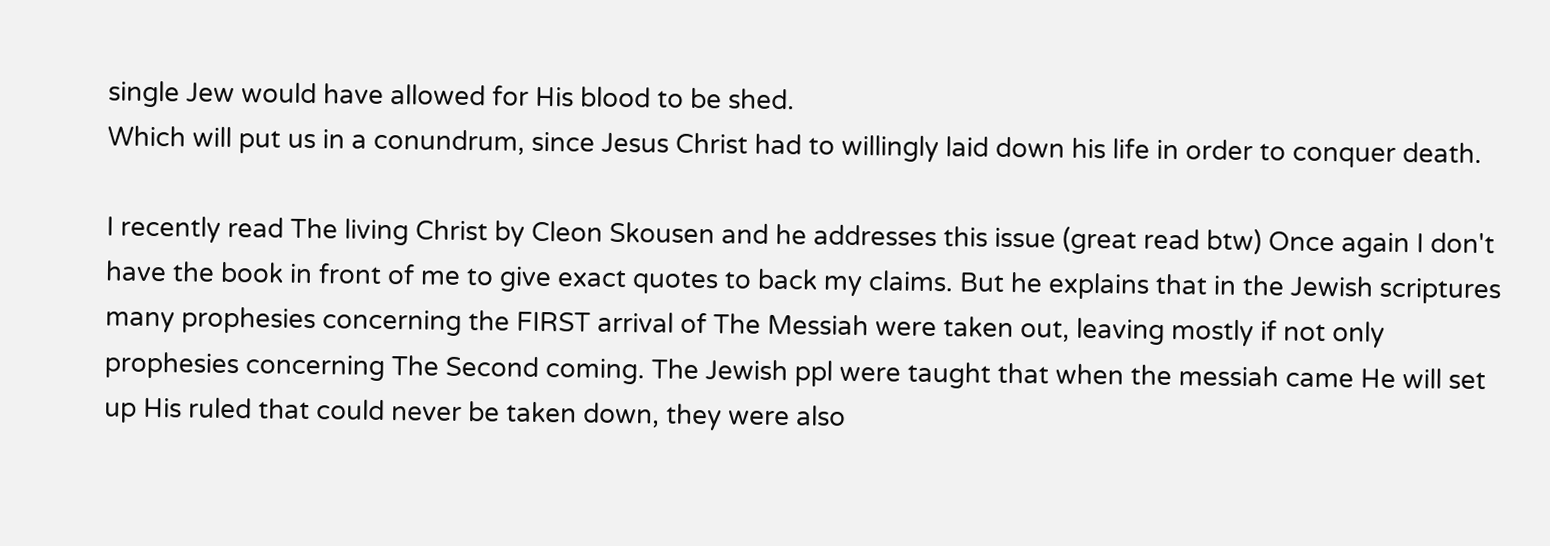single Jew would have allowed for His blood to be shed.
Which will put us in a conundrum, since Jesus Christ had to willingly laid down his life in order to conquer death.

I recently read The living Christ by Cleon Skousen and he addresses this issue (great read btw) Once again I don't have the book in front of me to give exact quotes to back my claims. But he explains that in the Jewish scriptures many prophesies concerning the FIRST arrival of The Messiah were taken out, leaving mostly if not only prophesies concerning The Second coming. The Jewish ppl were taught that when the messiah came He will set up His ruled that could never be taken down, they were also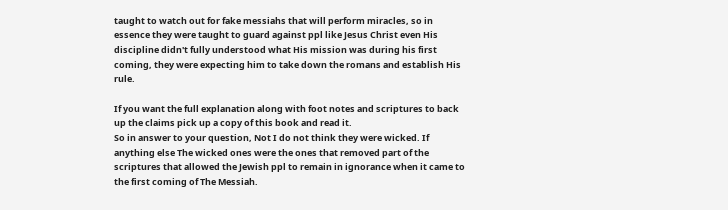taught to watch out for fake messiahs that will perform miracles, so in essence they were taught to guard against ppl like Jesus Christ even His discipline didn't fully understood what His mission was during his first coming, they were expecting him to take down the romans and establish His rule.

If you want the full explanation along with foot notes and scriptures to back up the claims pick up a copy of this book and read it.
So in answer to your question, Not I do not think they were wicked. If anything else The wicked ones were the ones that removed part of the scriptures that allowed the Jewish ppl to remain in ignorance when it came to the first coming of The Messiah.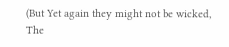(But Yet again they might not be wicked, The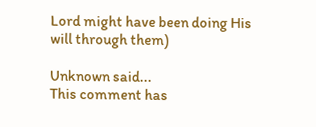Lord might have been doing His will through them)

Unknown said...
This comment has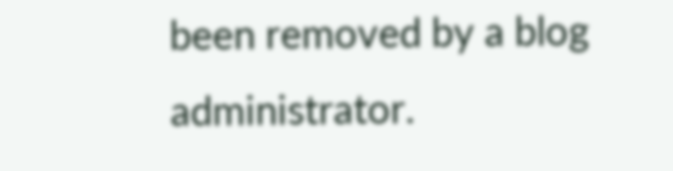been removed by a blog administrator.